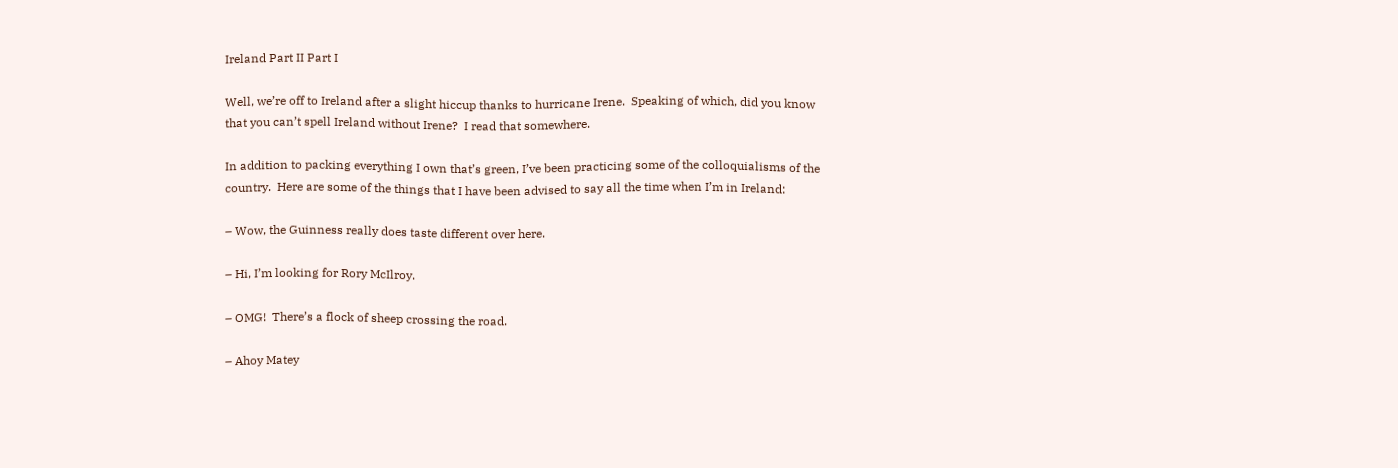Ireland Part II Part I

Well, we’re off to Ireland after a slight hiccup thanks to hurricane Irene.  Speaking of which, did you know that you can’t spell Ireland without Irene?  I read that somewhere.

In addition to packing everything I own that’s green, I’ve been practicing some of the colloquialisms of the country.  Here are some of the things that I have been advised to say all the time when I’m in Ireland:

– Wow, the Guinness really does taste different over here.

– Hi, I’m looking for Rory McIlroy.

– OMG!  There’s a flock of sheep crossing the road.

– Ahoy Matey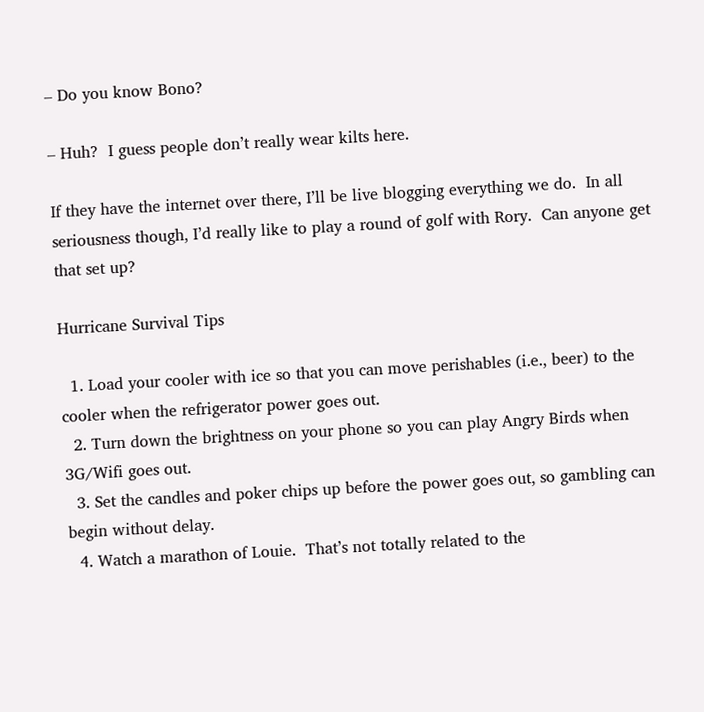– Do you know Bono?

– Huh?  I guess people don’t really wear kilts here.

If they have the internet over there, I’ll be live blogging everything we do.  In all seriousness though, I’d really like to play a round of golf with Rory.  Can anyone get that set up?

Hurricane Survival Tips

  1. Load your cooler with ice so that you can move perishables (i.e., beer) to the cooler when the refrigerator power goes out.
  2. Turn down the brightness on your phone so you can play Angry Birds when 3G/Wifi goes out.
  3. Set the candles and poker chips up before the power goes out, so gambling can begin without delay.
  4. Watch a marathon of Louie.  That’s not totally related to the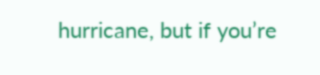hurricane, but if you’re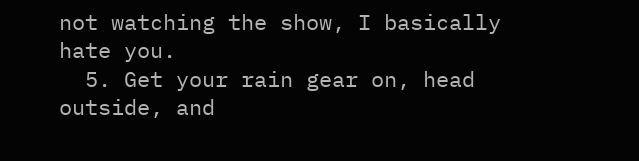not watching the show, I basically hate you.
  5. Get your rain gear on, head outside, and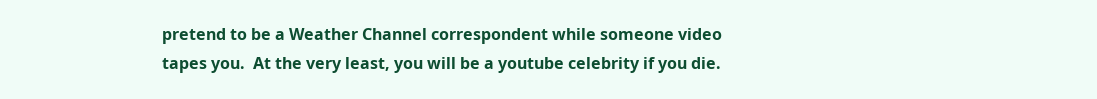pretend to be a Weather Channel correspondent while someone video tapes you.  At the very least, you will be a youtube celebrity if you die.